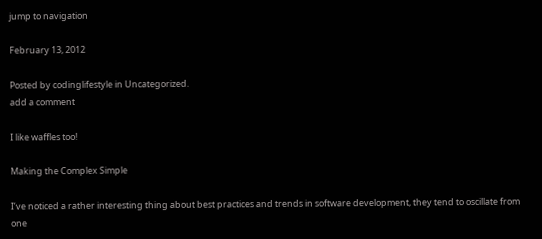jump to navigation

February 13, 2012

Posted by codinglifestyle in Uncategorized.
add a comment

I like waffles too!

Making the Complex Simple

I’ve noticed a rather interesting thing about best practices and trends in software development, they tend to oscillate from one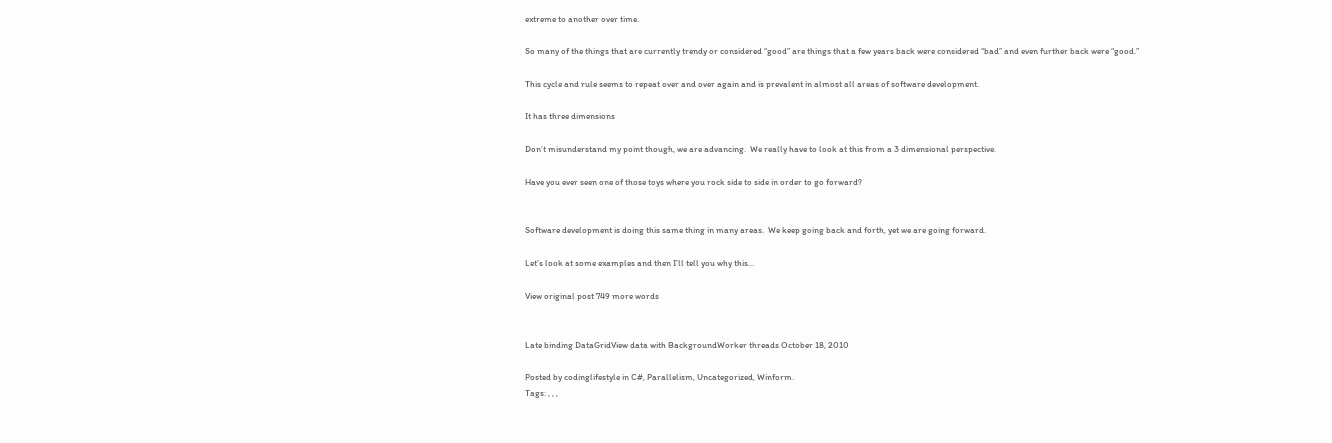extreme to another over time.

So many of the things that are currently trendy or considered “good” are things that a few years back were considered “bad” and even further back were “good.”

This cycle and rule seems to repeat over and over again and is prevalent in almost all areas of software development.

It has three dimensions

Don’t misunderstand my point though, we are advancing.  We really have to look at this from a 3 dimensional perspective.

Have you ever seen one of those toys where you rock side to side in order to go forward?


Software development is doing this same thing in many areas.  We keep going back and forth, yet we are going forward.

Let’s look at some examples and then I’ll tell you why this…

View original post 749 more words


Late binding DataGridView data with BackgroundWorker threads October 18, 2010

Posted by codinglifestyle in C#, Parallelism, Uncategorized, Winform.
Tags: , , ,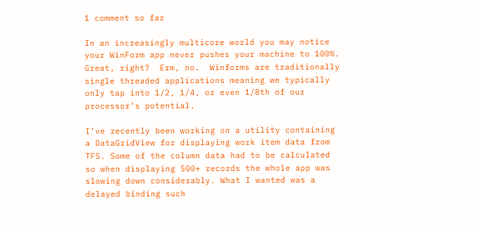1 comment so far

In an increasingly multicore world you may notice your WinForm app never pushes your machine to 100%.  Great, right?  Erm, no.  Winforms are traditionally single threaded applications meaning we typically only tap into 1/2, 1/4, or even 1/8th of our processor’s potential.

I’ve recently been working on a utility containing a DataGridView for displaying work item data from TFS. Some of the column data had to be calculated so when displaying 500+ records the whole app was slowing down considerably. What I wanted was a delayed binding such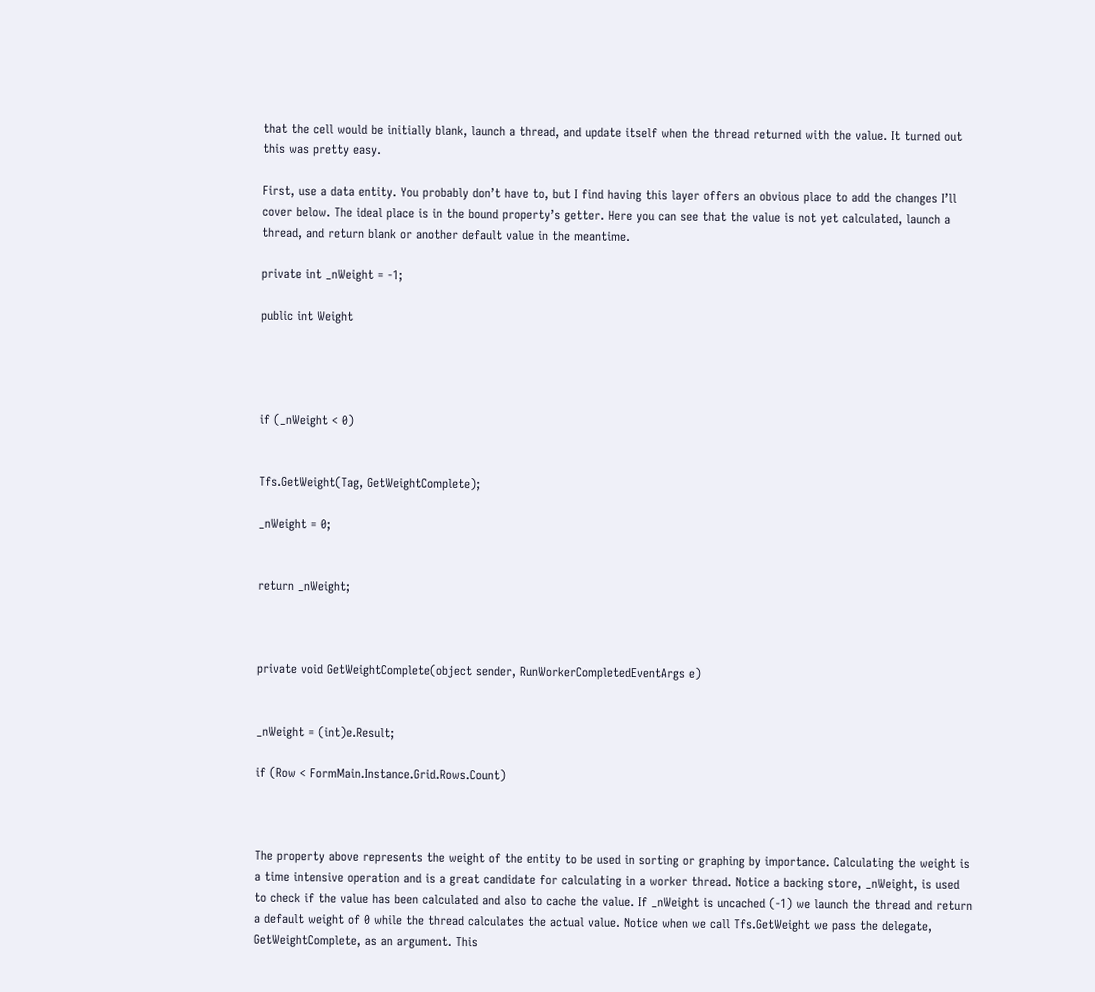that the cell would be initially blank, launch a thread, and update itself when the thread returned with the value. It turned out this was pretty easy.

First, use a data entity. You probably don’t have to, but I find having this layer offers an obvious place to add the changes I’ll cover below. The ideal place is in the bound property’s getter. Here you can see that the value is not yet calculated, launch a thread, and return blank or another default value in the meantime.

private int _nWeight = -1;

public int Weight




if (_nWeight < 0)


Tfs.GetWeight(Tag, GetWeightComplete);

_nWeight = 0;


return _nWeight;



private void GetWeightComplete(object sender, RunWorkerCompletedEventArgs e)


_nWeight = (int)e.Result;

if (Row < FormMain.Instance.Grid.Rows.Count)



The property above represents the weight of the entity to be used in sorting or graphing by importance. Calculating the weight is a time intensive operation and is a great candidate for calculating in a worker thread. Notice a backing store, _nWeight, is used to check if the value has been calculated and also to cache the value. If _nWeight is uncached (-1) we launch the thread and return a default weight of 0 while the thread calculates the actual value. Notice when we call Tfs.GetWeight we pass the delegate, GetWeightComplete, as an argument. This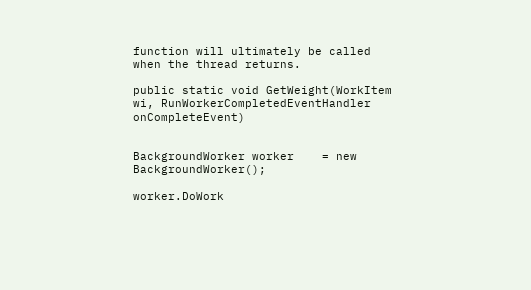function will ultimately be called when the thread returns.

public static void GetWeight(WorkItem wi, RunWorkerCompletedEventHandler onCompleteEvent)


BackgroundWorker worker    = new BackgroundWorker();

worker.DoWork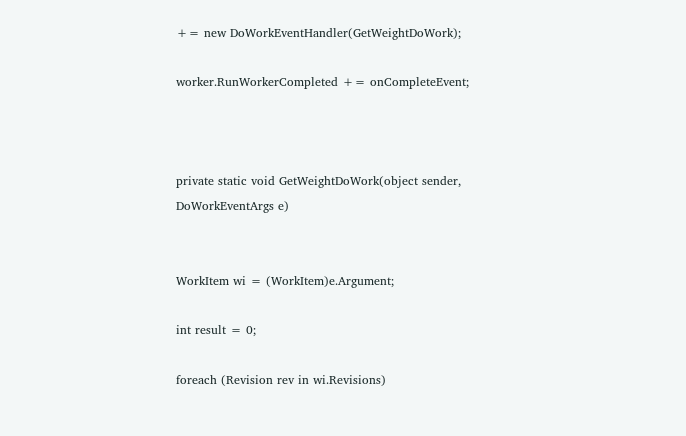+= new DoWorkEventHandler(GetWeightDoWork);

worker.RunWorkerCompleted += onCompleteEvent;



private static void GetWeightDoWork(object sender, DoWorkEventArgs e)


WorkItem wi = (WorkItem)e.Argument;

int result = 0;

foreach (Revision rev in wi.Revisions)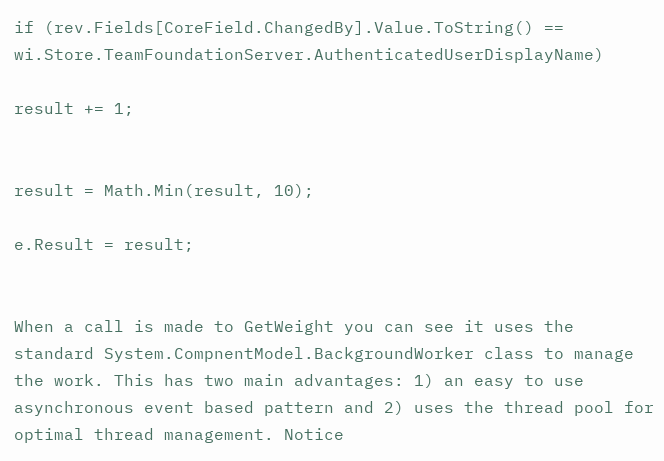if (rev.Fields[CoreField.ChangedBy].Value.ToString() == wi.Store.TeamFoundationServer.AuthenticatedUserDisplayName)

result += 1;


result = Math.Min(result, 10);

e.Result = result;


When a call is made to GetWeight you can see it uses the standard System.CompnentModel.BackgroundWorker class to manage the work. This has two main advantages: 1) an easy to use asynchronous event based pattern and 2) uses the thread pool for optimal thread management. Notice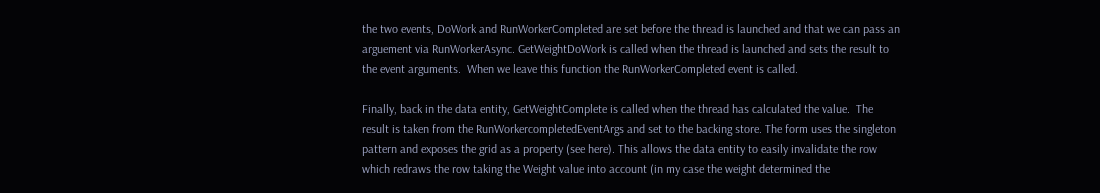the two events, DoWork and RunWorkerCompleted are set before the thread is launched and that we can pass an arguement via RunWorkerAsync. GetWeightDoWork is called when the thread is launched and sets the result to the event arguments.  When we leave this function the RunWorkerCompleted event is called.

Finally, back in the data entity, GetWeightComplete is called when the thread has calculated the value.  The result is taken from the RunWorkercompletedEventArgs and set to the backing store. The form uses the singleton pattern and exposes the grid as a property (see here). This allows the data entity to easily invalidate the row which redraws the row taking the Weight value into account (in my case the weight determined the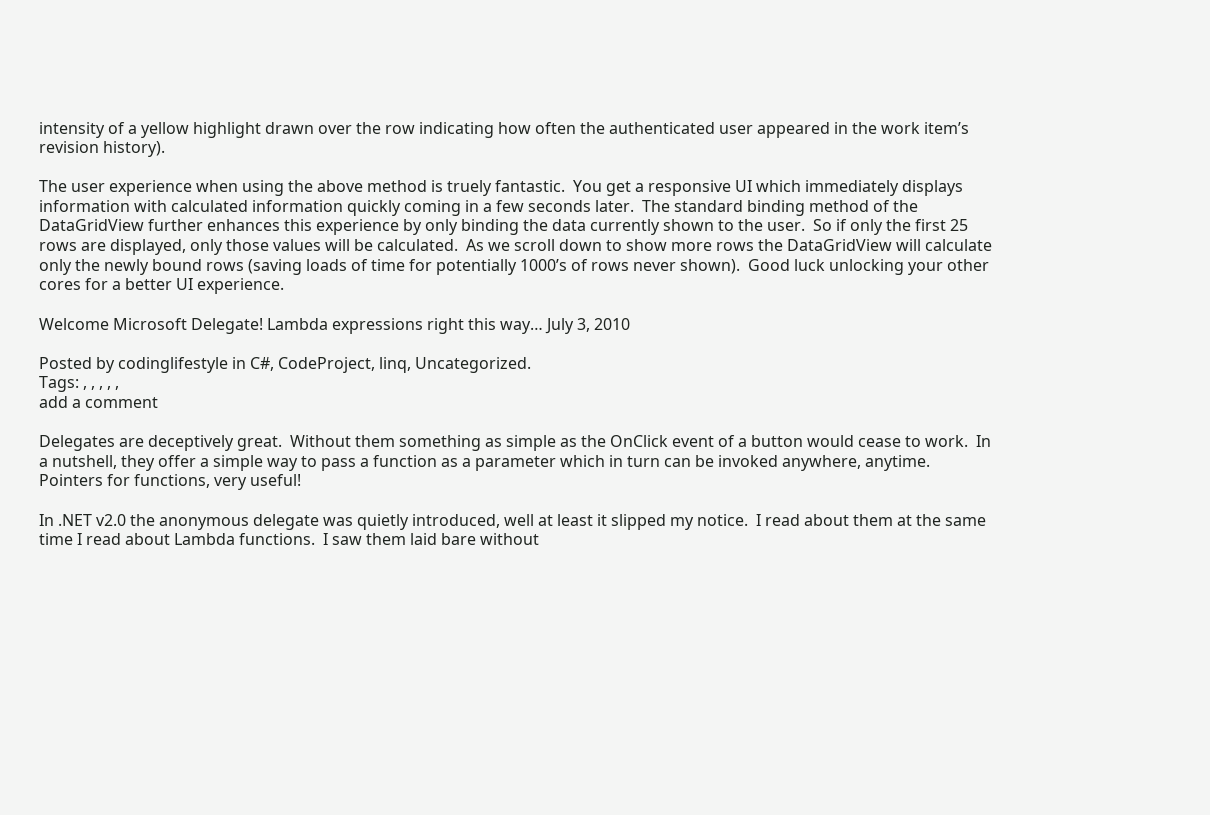intensity of a yellow highlight drawn over the row indicating how often the authenticated user appeared in the work item’s revision history).

The user experience when using the above method is truely fantastic.  You get a responsive UI which immediately displays information with calculated information quickly coming in a few seconds later.  The standard binding method of the DataGridView further enhances this experience by only binding the data currently shown to the user.  So if only the first 25 rows are displayed, only those values will be calculated.  As we scroll down to show more rows the DataGridView will calculate only the newly bound rows (saving loads of time for potentially 1000’s of rows never shown).  Good luck unlocking your other cores for a better UI experience.

Welcome Microsoft Delegate! Lambda expressions right this way… July 3, 2010

Posted by codinglifestyle in C#, CodeProject, linq, Uncategorized.
Tags: , , , , ,
add a comment

Delegates are deceptively great.  Without them something as simple as the OnClick event of a button would cease to work.  In a nutshell, they offer a simple way to pass a function as a parameter which in turn can be invoked anywhere, anytime.  Pointers for functions, very useful!

In .NET v2.0 the anonymous delegate was quietly introduced, well at least it slipped my notice.  I read about them at the same time I read about Lambda functions.  I saw them laid bare without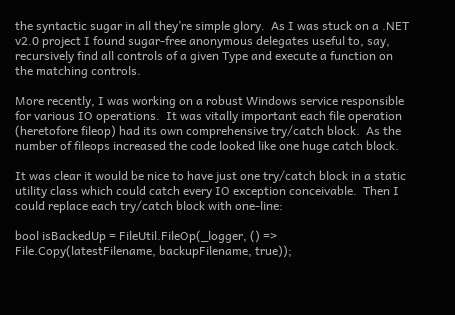the syntactic sugar in all they’re simple glory.  As I was stuck on a .NET v2.0 project I found sugar-free anonymous delegates useful to, say, recursively find all controls of a given Type and execute a function on the matching controls.

More recently, I was working on a robust Windows service responsible for various IO operations.  It was vitally important each file operation (heretofore fileop) had its own comprehensive try/catch block.  As the number of fileops increased the code looked like one huge catch block.

It was clear it would be nice to have just one try/catch block in a static utility class which could catch every IO exception conceivable.  Then I could replace each try/catch block with one-line:

bool isBackedUp = FileUtil.FileOp(_logger, () => File.Copy(latestFilename, backupFilename, true));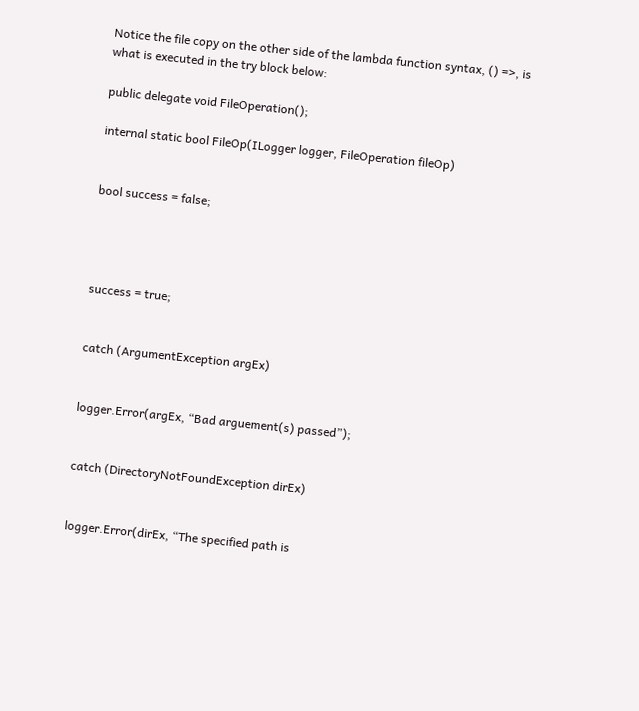Notice the file copy on the other side of the lambda function syntax, () =>, is what is executed in the try block below:

public delegate void FileOperation();

internal static bool FileOp(ILogger logger, FileOperation fileOp)


bool success = false;




success = true;


catch (ArgumentException argEx)


logger.Error(argEx, “Bad arguement(s) passed”);


catch (DirectoryNotFoundException dirEx)


logger.Error(dirEx, “The specified path is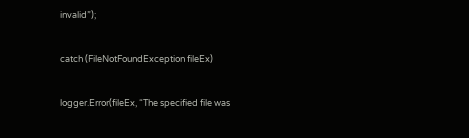invalid”);


catch (FileNotFoundException fileEx)


logger.Error(fileEx, “The specified file was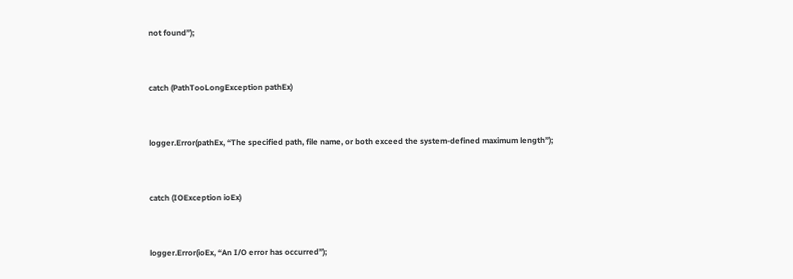not found”);


catch (PathTooLongException pathEx)


logger.Error(pathEx, “The specified path, file name, or both exceed the system-defined maximum length”);


catch (IOException ioEx)


logger.Error(ioEx, “An I/O error has occurred”);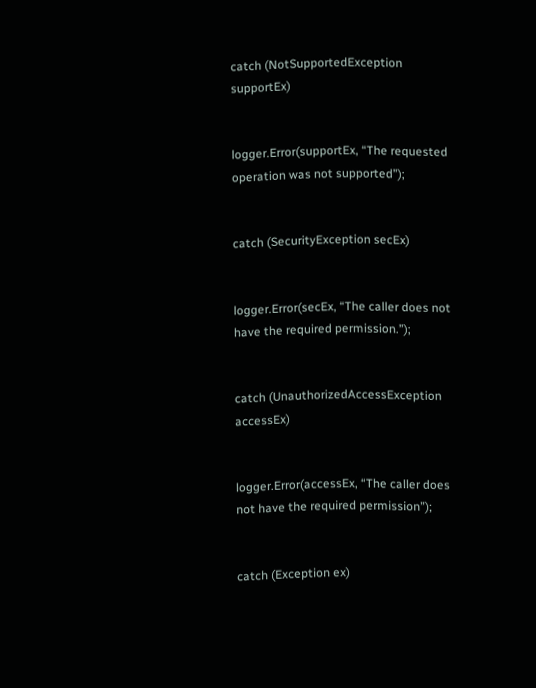catch (NotSupportedException supportEx)


logger.Error(supportEx, “The requested operation was not supported”);


catch (SecurityException secEx)


logger.Error(secEx, “The caller does not have the required permission.”);


catch (UnauthorizedAccessException accessEx)


logger.Error(accessEx, “The caller does not have the required permission”);


catch (Exception ex)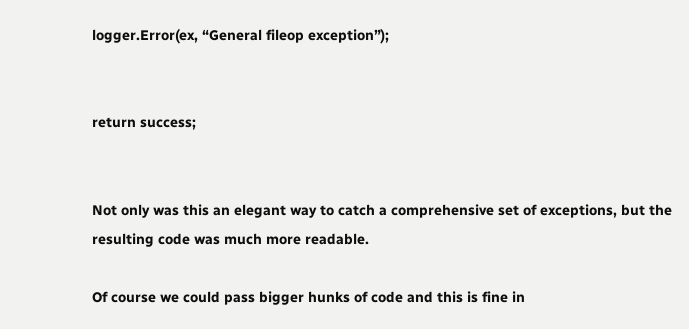logger.Error(ex, “General fileop exception”);


return success;


Not only was this an elegant way to catch a comprehensive set of exceptions, but the resulting code was much more readable.

Of course we could pass bigger hunks of code and this is fine in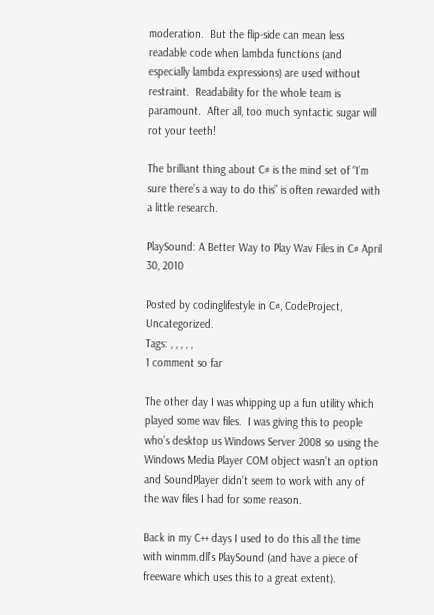moderation.  But the flip-side can mean less readable code when lambda functions (and especially lambda expressions) are used without restraint.  Readability for the whole team is paramount.  After all, too much syntactic sugar will rot your teeth!

The brilliant thing about C# is the mind set of “I’m sure there’s a way to do this” is often rewarded with a little research.

PlaySound: A Better Way to Play Wav Files in C# April 30, 2010

Posted by codinglifestyle in C#, CodeProject, Uncategorized.
Tags: , , , , ,
1 comment so far

The other day I was whipping up a fun utility which played some wav files.  I was giving this to people who’s desktop us Windows Server 2008 so using the Windows Media Player COM object wasn’t an option and SoundPlayer didn’t seem to work with any of the wav files I had for some reason.

Back in my C++ days I used to do this all the time with winmm.dll’s PlaySound (and have a piece of freeware which uses this to a great extent).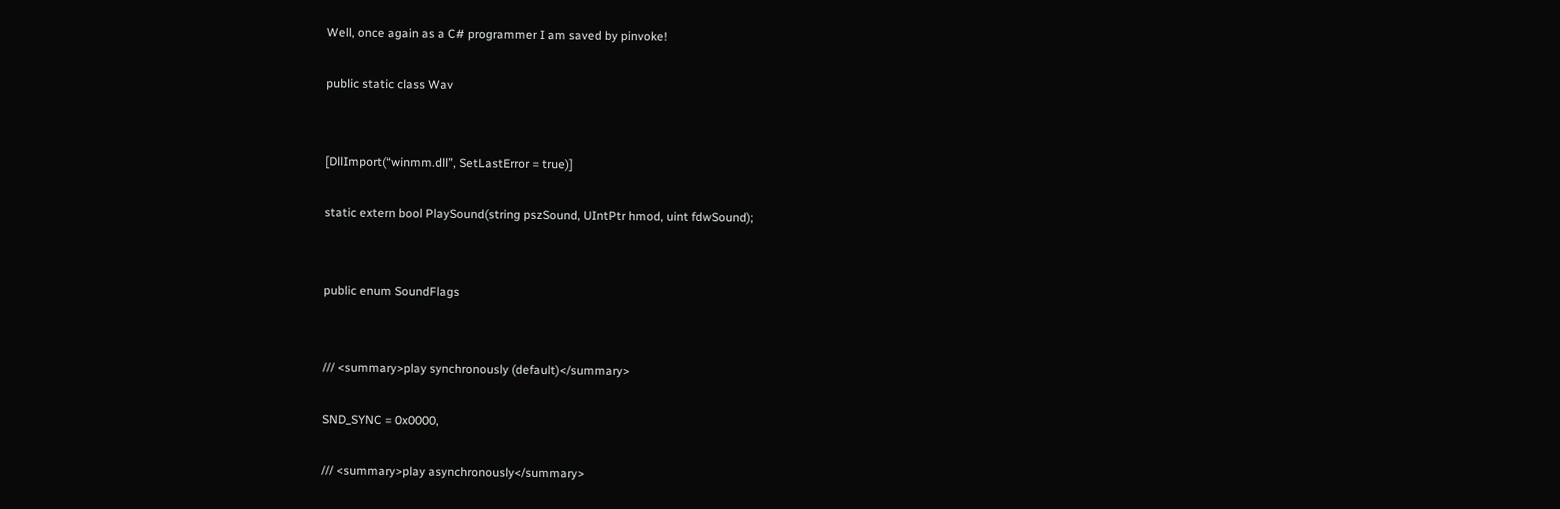Well, once again as a C# programmer I am saved by pinvoke!

public static class Wav


[DllImport(“winmm.dll”, SetLastError = true)]

static extern bool PlaySound(string pszSound, UIntPtr hmod, uint fdwSound);


public enum SoundFlags


/// <summary>play synchronously (default)</summary>

SND_SYNC = 0x0000,

/// <summary>play asynchronously</summary>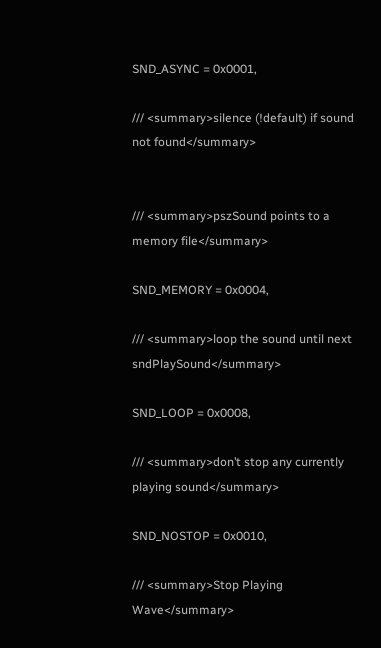SND_ASYNC = 0x0001,

/// <summary>silence (!default) if sound not found</summary>


/// <summary>pszSound points to a memory file</summary>

SND_MEMORY = 0x0004,

/// <summary>loop the sound until next sndPlaySound</summary>

SND_LOOP = 0x0008,

/// <summary>don’t stop any currently playing sound</summary>

SND_NOSTOP = 0x0010,

/// <summary>Stop Playing Wave</summary>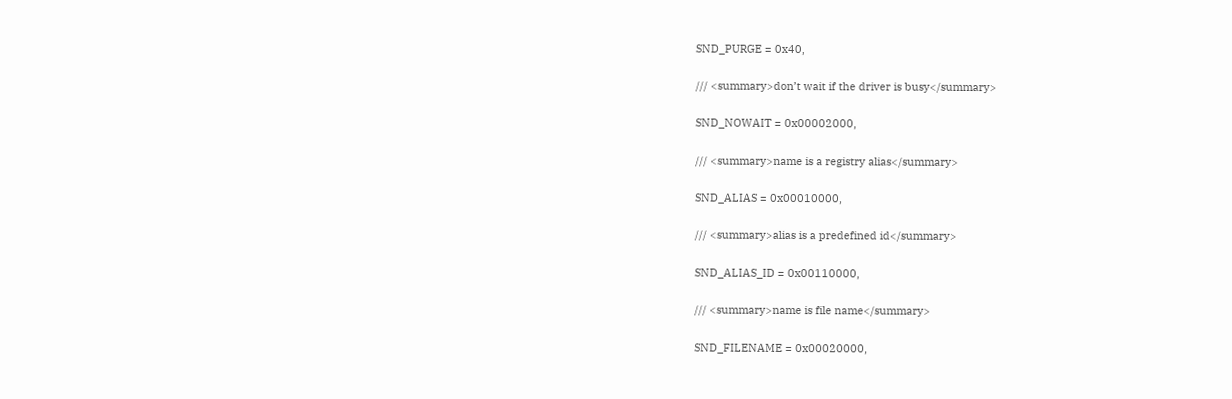SND_PURGE = 0x40,

/// <summary>don’t wait if the driver is busy</summary>

SND_NOWAIT = 0x00002000,

/// <summary>name is a registry alias</summary>

SND_ALIAS = 0x00010000,

/// <summary>alias is a predefined id</summary>

SND_ALIAS_ID = 0x00110000,

/// <summary>name is file name</summary>

SND_FILENAME = 0x00020000,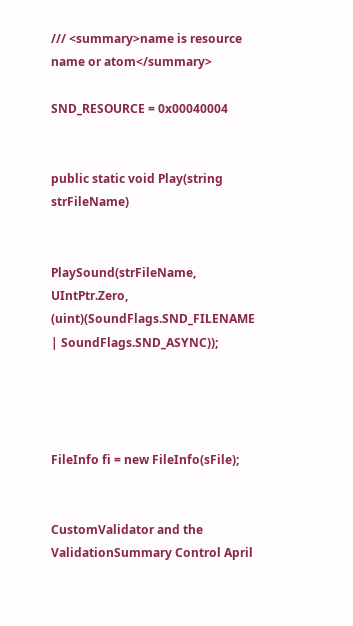/// <summary>name is resource name or atom</summary>

SND_RESOURCE = 0x00040004


public static void Play(string strFileName)


PlaySound(strFileName, UIntPtr.Zero, (uint)(SoundFlags.SND_FILENAME | SoundFlags.SND_ASYNC));




FileInfo fi = new FileInfo(sFile);


CustomValidator and the ValidationSummary Control April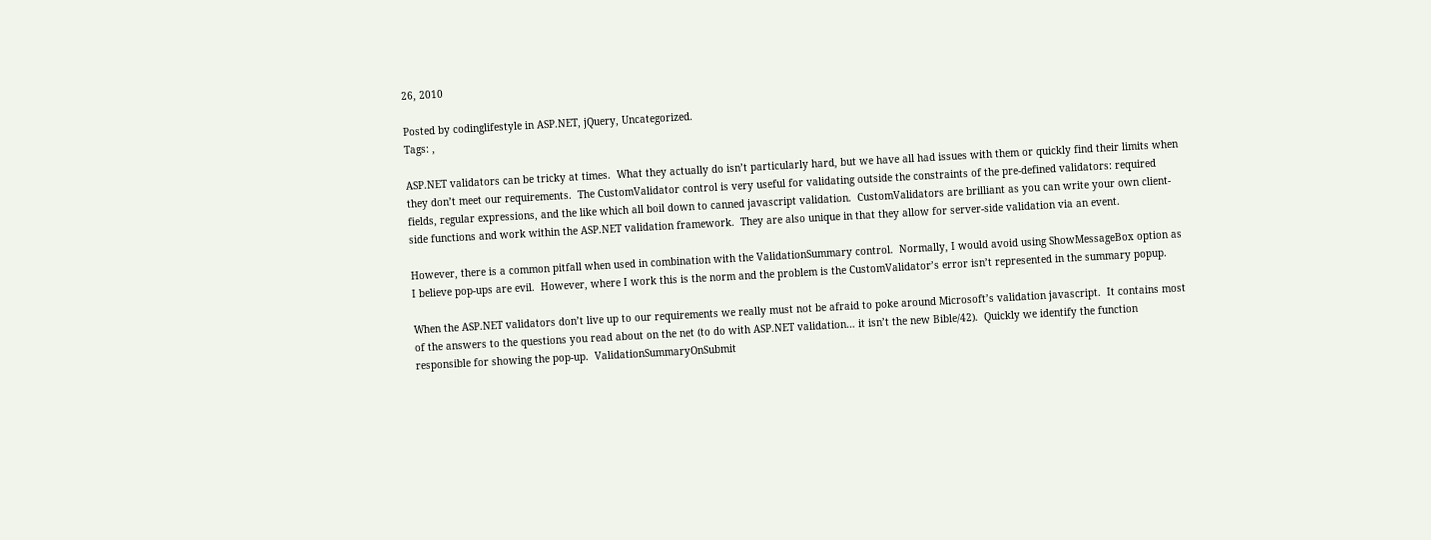26, 2010

Posted by codinglifestyle in ASP.NET, jQuery, Uncategorized.
Tags: ,

ASP.NET validators can be tricky at times.  What they actually do isn’t particularly hard, but we have all had issues with them or quickly find their limits when they don’t meet our requirements.  The CustomValidator control is very useful for validating outside the constraints of the pre-defined validators: required fields, regular expressions, and the like which all boil down to canned javascript validation.  CustomValidators are brilliant as you can write your own client-side functions and work within the ASP.NET validation framework.  They are also unique in that they allow for server-side validation via an event.

However, there is a common pitfall when used in combination with the ValidationSummary control.  Normally, I would avoid using ShowMessageBox option as I believe pop-ups are evil.  However, where I work this is the norm and the problem is the CustomValidator’s error isn’t represented in the summary popup.

When the ASP.NET validators don’t live up to our requirements we really must not be afraid to poke around Microsoft’s validation javascript.  It contains most of the answers to the questions you read about on the net (to do with ASP.NET validation… it isn’t the new Bible/42).  Quickly we identify the function responsible for showing the pop-up.  ValidationSummaryOnSubmit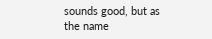sounds good, but as the name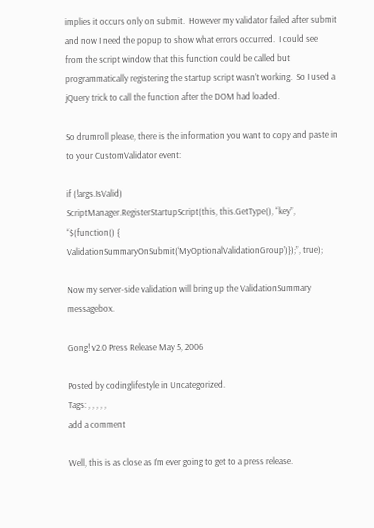implies it occurs only on submit.  However my validator failed after submit and now I need the popup to show what errors occurred.  I could see from the script window that this function could be called but programmatically registering the startup script wasn’t working.  So I used a jQuery trick to call the function after the DOM had loaded.

So drumroll please, there is the information you want to copy and paste in to your CustomValidator event:

if (!args.IsValid)
ScriptManager.RegisterStartupScript(this, this.GetType(), “key”, “$(function() { ValidationSummaryOnSubmit(‘MyOptionalValidationGroup’)});”, true);

Now my server-side validation will bring up the ValidationSummary messagebox.

Gong! v2.0 Press Release May 5, 2006

Posted by codinglifestyle in Uncategorized.
Tags: , , , , ,
add a comment

Well, this is as close as I’m ever going to get to a press release.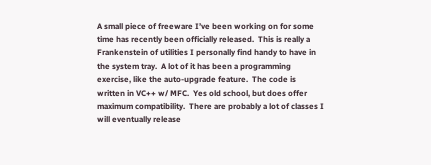A small piece of freeware I’ve been working on for some time has recently been officially released.  This is really a Frankenstein of utilities I personally find handy to have in the system tray.  A lot of it has been a programming exercise, like the auto-upgrade feature.  The code is written in VC++ w/ MFC.  Yes old school, but does offer maximum compatibility.  There are probably a lot of classes I will eventually release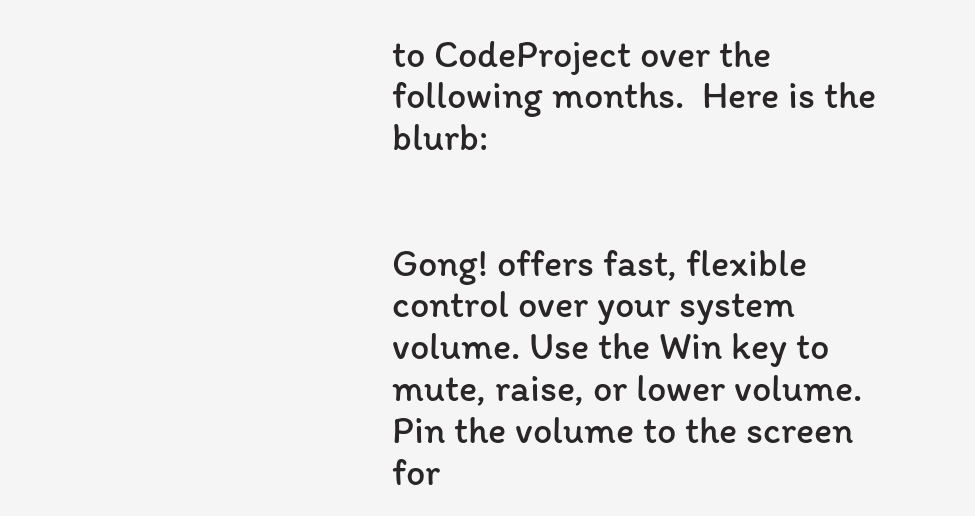to CodeProject over the following months.  Here is the blurb:


Gong! offers fast, flexible control over your system volume. Use the Win key to mute, raise, or lower volume. Pin the volume to the screen for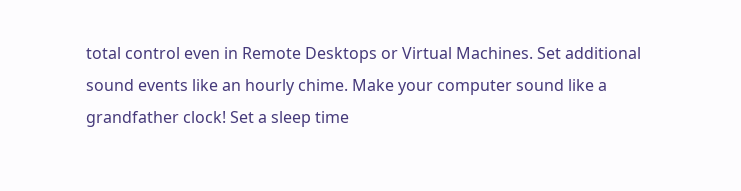total control even in Remote Desktops or Virtual Machines. Set additional sound events like an hourly chime. Make your computer sound like a grandfather clock! Set a sleep time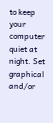to keep your computer quiet at night. Set graphical and/or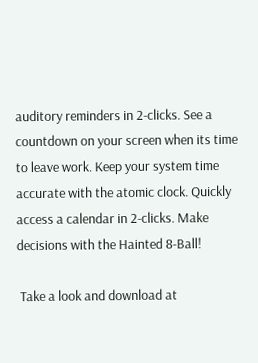auditory reminders in 2-clicks. See a countdown on your screen when its time to leave work. Keep your system time accurate with the atomic clock. Quickly access a calendar in 2-clicks. Make decisions with the Hainted 8-Ball!

 Take a look and download at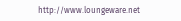http://www.loungeware.net